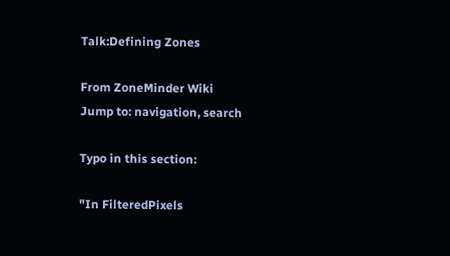Talk:Defining Zones

From ZoneMinder Wiki
Jump to: navigation, search

Typo in this section:

"In FilteredPixels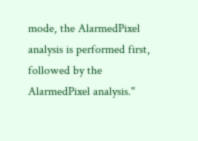mode, the AlarmedPixel analysis is performed first, followed by the AlarmedPixel analysis."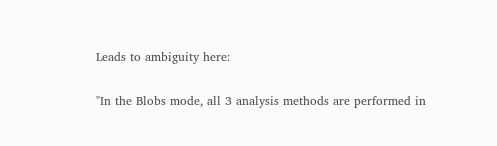Leads to ambiguity here:

"In the Blobs mode, all 3 analysis methods are performed in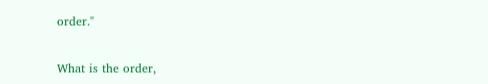order."

What is the order,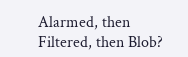Alarmed, then Filtered, then Blob?